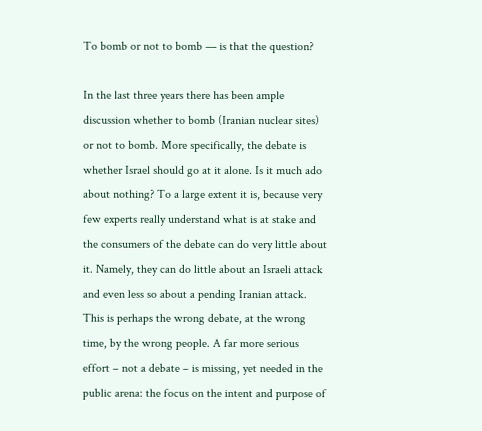To bomb or not to bomb — is that the question?

In the last three years there has been ample discussion whether to bomb (Iranian nuclear sites) or not to bomb. More specifically, the debate is whether Israel should go at it alone. Is it much ado about nothing? To a large extent it is, because very few experts really understand what is at stake and the consumers of the debate can do very little about it. Namely, they can do little about an Israeli attack and even less so about a pending Iranian attack. This is perhaps the wrong debate, at the wrong time, by the wrong people. A far more serious effort – not a debate – is missing, yet needed in the public arena: the focus on the intent and purpose of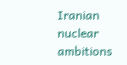Iranian nuclear ambitions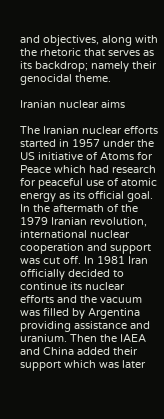and objectives, along with the rhetoric that serves as its backdrop; namely their genocidal theme.

Iranian nuclear aims

The Iranian nuclear efforts started in 1957 under the US initiative of Atoms for Peace which had research for peaceful use of atomic energy as its official goal. In the aftermath of the 1979 Iranian revolution, international nuclear cooperation and support was cut off. In 1981 Iran officially decided to continue its nuclear efforts and the vacuum was filled by Argentina providing assistance and uranium. Then the IAEA and China added their support which was later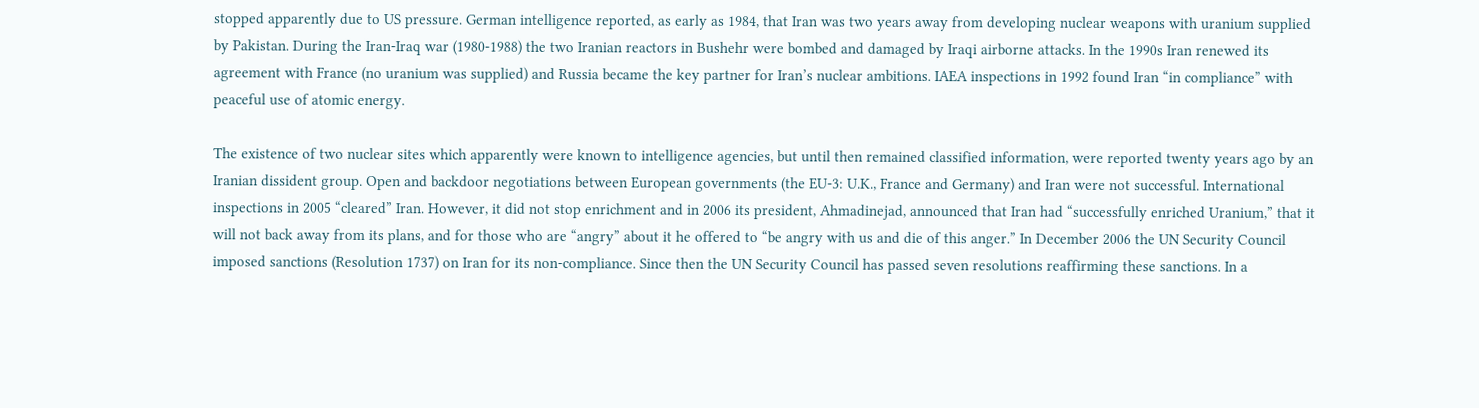stopped apparently due to US pressure. German intelligence reported, as early as 1984, that Iran was two years away from developing nuclear weapons with uranium supplied by Pakistan. During the Iran-Iraq war (1980-1988) the two Iranian reactors in Bushehr were bombed and damaged by Iraqi airborne attacks. In the 1990s Iran renewed its agreement with France (no uranium was supplied) and Russia became the key partner for Iran’s nuclear ambitions. IAEA inspections in 1992 found Iran “in compliance” with peaceful use of atomic energy.

The existence of two nuclear sites which apparently were known to intelligence agencies, but until then remained classified information, were reported twenty years ago by an Iranian dissident group. Open and backdoor negotiations between European governments (the EU-3: U.K., France and Germany) and Iran were not successful. International inspections in 2005 “cleared” Iran. However, it did not stop enrichment and in 2006 its president, Ahmadinejad, announced that Iran had “successfully enriched Uranium,” that it will not back away from its plans, and for those who are “angry” about it he offered to “be angry with us and die of this anger.” In December 2006 the UN Security Council imposed sanctions (Resolution 1737) on Iran for its non-compliance. Since then the UN Security Council has passed seven resolutions reaffirming these sanctions. In a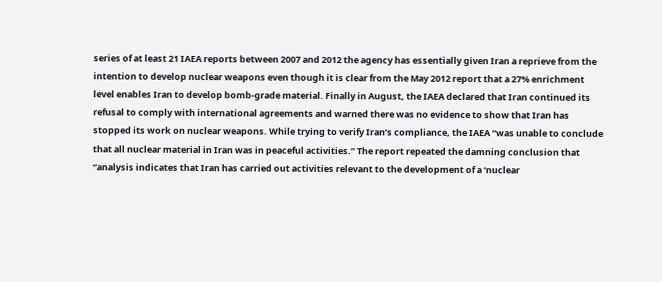series of at least 21 IAEA reports between 2007 and 2012 the agency has essentially given Iran a reprieve from the intention to develop nuclear weapons even though it is clear from the May 2012 report that a 27% enrichment level enables Iran to develop bomb-grade material. Finally in August, the IAEA declared that Iran continued its refusal to comply with international agreements and warned there was no evidence to show that Iran has stopped its work on nuclear weapons. While trying to verify Iran’s compliance, the IAEA “was unable to conclude that all nuclear material in Iran was in peaceful activities.” The report repeated the damning conclusion that “analysis indicates that Iran has carried out activities relevant to the development of a ‘nuclear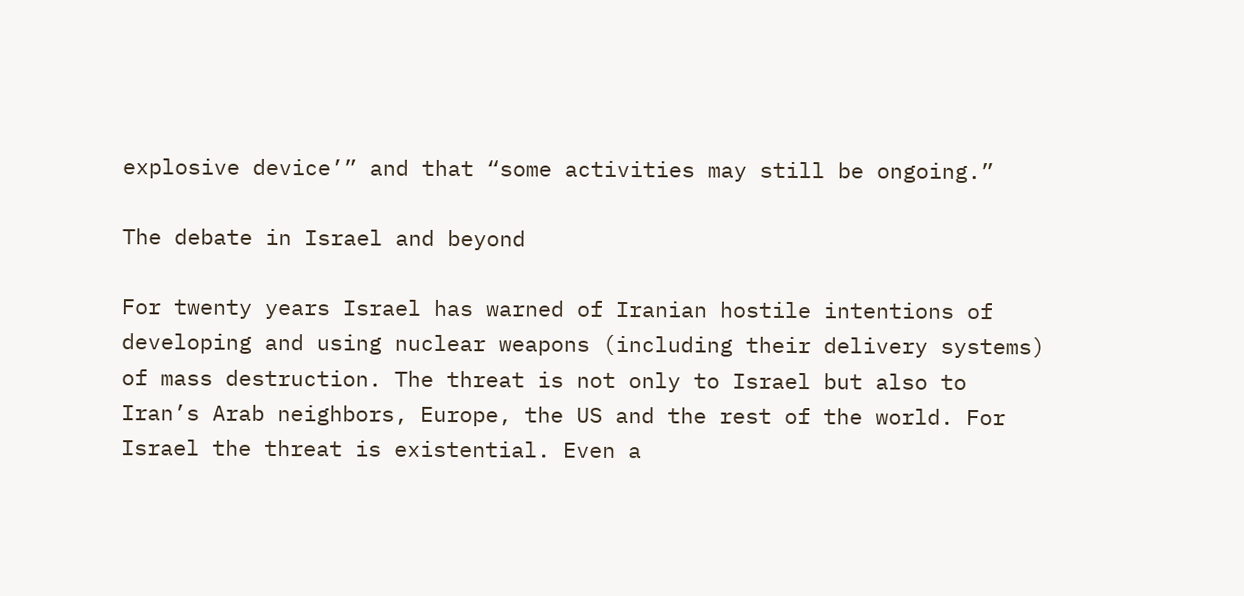explosive device’” and that “some activities may still be ongoing.”

The debate in Israel and beyond

For twenty years Israel has warned of Iranian hostile intentions of developing and using nuclear weapons (including their delivery systems) of mass destruction. The threat is not only to Israel but also to Iran’s Arab neighbors, Europe, the US and the rest of the world. For Israel the threat is existential. Even a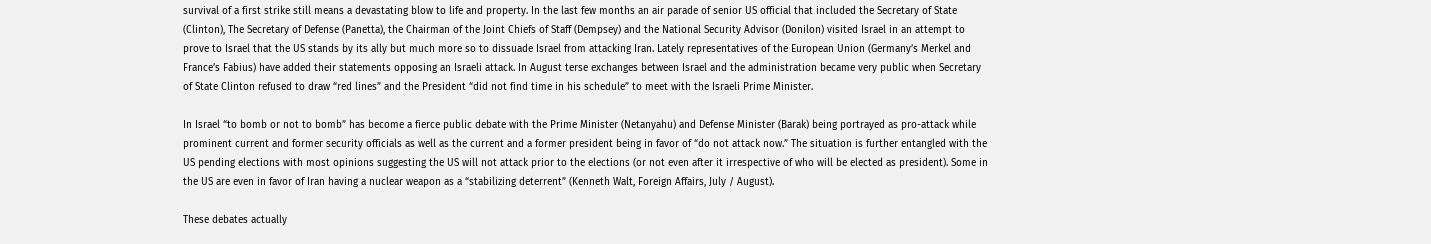survival of a first strike still means a devastating blow to life and property. In the last few months an air parade of senior US official that included the Secretary of State (Clinton), The Secretary of Defense (Panetta), the Chairman of the Joint Chiefs of Staff (Dempsey) and the National Security Advisor (Donilon) visited Israel in an attempt to prove to Israel that the US stands by its ally but much more so to dissuade Israel from attacking Iran. Lately representatives of the European Union (Germany’s Merkel and France’s Fabius) have added their statements opposing an Israeli attack. In August terse exchanges between Israel and the administration became very public when Secretary of State Clinton refused to draw “red lines” and the President “did not find time in his schedule” to meet with the Israeli Prime Minister.

In Israel “to bomb or not to bomb” has become a fierce public debate with the Prime Minister (Netanyahu) and Defense Minister (Barak) being portrayed as pro-attack while prominent current and former security officials as well as the current and a former president being in favor of “do not attack now.” The situation is further entangled with the US pending elections with most opinions suggesting the US will not attack prior to the elections (or not even after it irrespective of who will be elected as president). Some in the US are even in favor of Iran having a nuclear weapon as a “stabilizing deterrent” (Kenneth Walt, Foreign Affairs, July / August).

These debates actually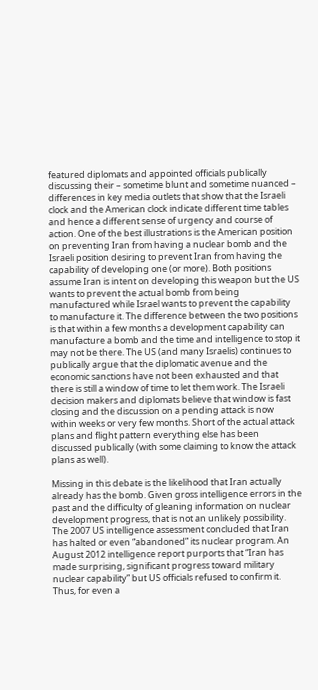featured diplomats and appointed officials publically discussing their – sometime blunt and sometime nuanced – differences in key media outlets that show that the Israeli clock and the American clock indicate different time tables and hence a different sense of urgency and course of action. One of the best illustrations is the American position on preventing Iran from having a nuclear bomb and the Israeli position desiring to prevent Iran from having the capability of developing one (or more). Both positions assume Iran is intent on developing this weapon but the US wants to prevent the actual bomb from being manufactured while Israel wants to prevent the capability to manufacture it. The difference between the two positions is that within a few months a development capability can manufacture a bomb and the time and intelligence to stop it may not be there. The US (and many Israelis) continues to publically argue that the diplomatic avenue and the economic sanctions have not been exhausted and that there is still a window of time to let them work. The Israeli decision makers and diplomats believe that window is fast closing and the discussion on a pending attack is now within weeks or very few months. Short of the actual attack plans and flight pattern everything else has been discussed publically (with some claiming to know the attack plans as well).

Missing in this debate is the likelihood that Iran actually already has the bomb. Given gross intelligence errors in the past and the difficulty of gleaning information on nuclear development progress, that is not an unlikely possibility. The 2007 US intelligence assessment concluded that Iran has halted or even “abandoned” its nuclear program. An August 2012 intelligence report purports that “Iran has made surprising, significant progress toward military nuclear capability” but US officials refused to confirm it. Thus, for even a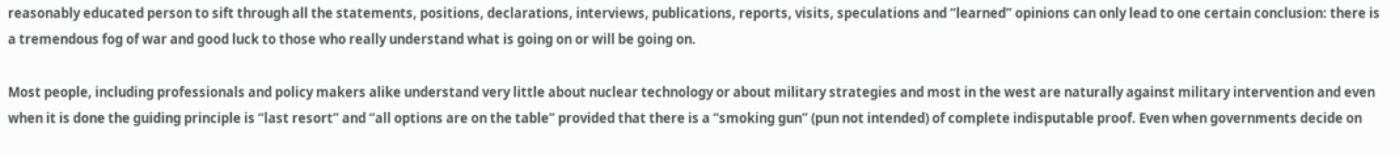reasonably educated person to sift through all the statements, positions, declarations, interviews, publications, reports, visits, speculations and “learned” opinions can only lead to one certain conclusion: there is a tremendous fog of war and good luck to those who really understand what is going on or will be going on.

Most people, including professionals and policy makers alike understand very little about nuclear technology or about military strategies and most in the west are naturally against military intervention and even when it is done the guiding principle is “last resort” and “all options are on the table” provided that there is a “smoking gun” (pun not intended) of complete indisputable proof. Even when governments decide on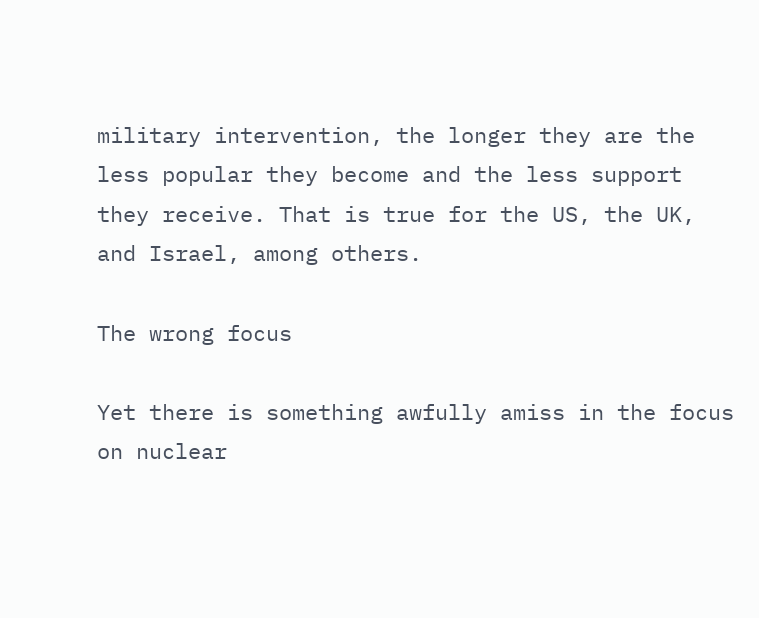military intervention, the longer they are the less popular they become and the less support they receive. That is true for the US, the UK, and Israel, among others.

The wrong focus

Yet there is something awfully amiss in the focus on nuclear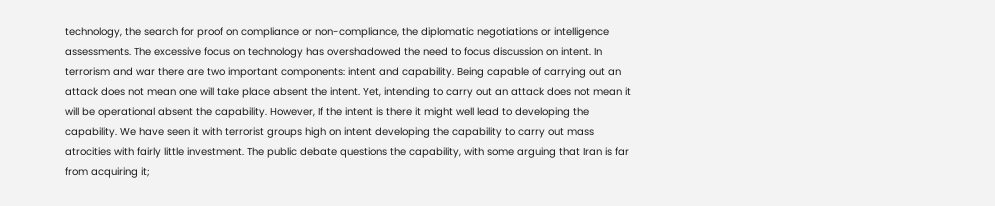technology, the search for proof on compliance or non-compliance, the diplomatic negotiations or intelligence assessments. The excessive focus on technology has overshadowed the need to focus discussion on intent. In terrorism and war there are two important components: intent and capability. Being capable of carrying out an attack does not mean one will take place absent the intent. Yet, intending to carry out an attack does not mean it will be operational absent the capability. However, If the intent is there it might well lead to developing the capability. We have seen it with terrorist groups high on intent developing the capability to carry out mass atrocities with fairly little investment. The public debate questions the capability, with some arguing that Iran is far from acquiring it;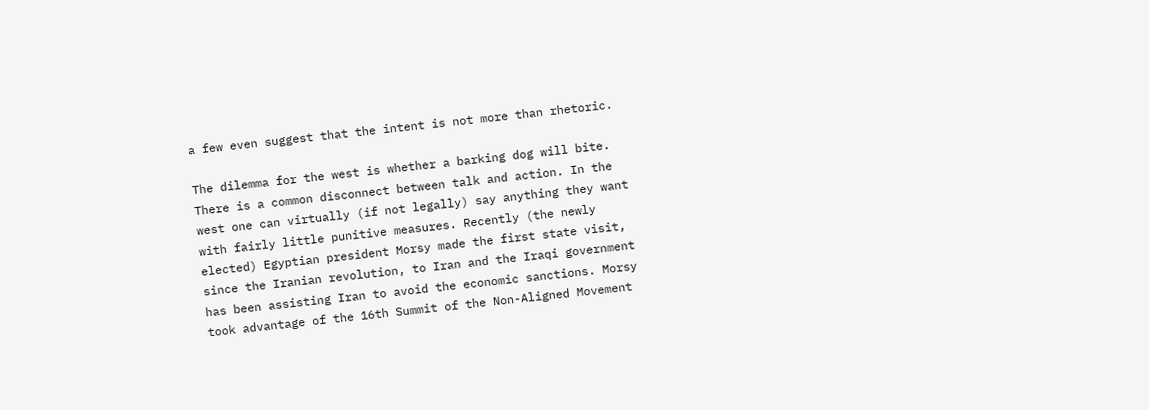a few even suggest that the intent is not more than rhetoric.

The dilemma for the west is whether a barking dog will bite. There is a common disconnect between talk and action. In the west one can virtually (if not legally) say anything they want with fairly little punitive measures. Recently (the newly elected) Egyptian president Morsy made the first state visit, since the Iranian revolution, to Iran and the Iraqi government has been assisting Iran to avoid the economic sanctions. Morsy took advantage of the 16th Summit of the Non-Aligned Movement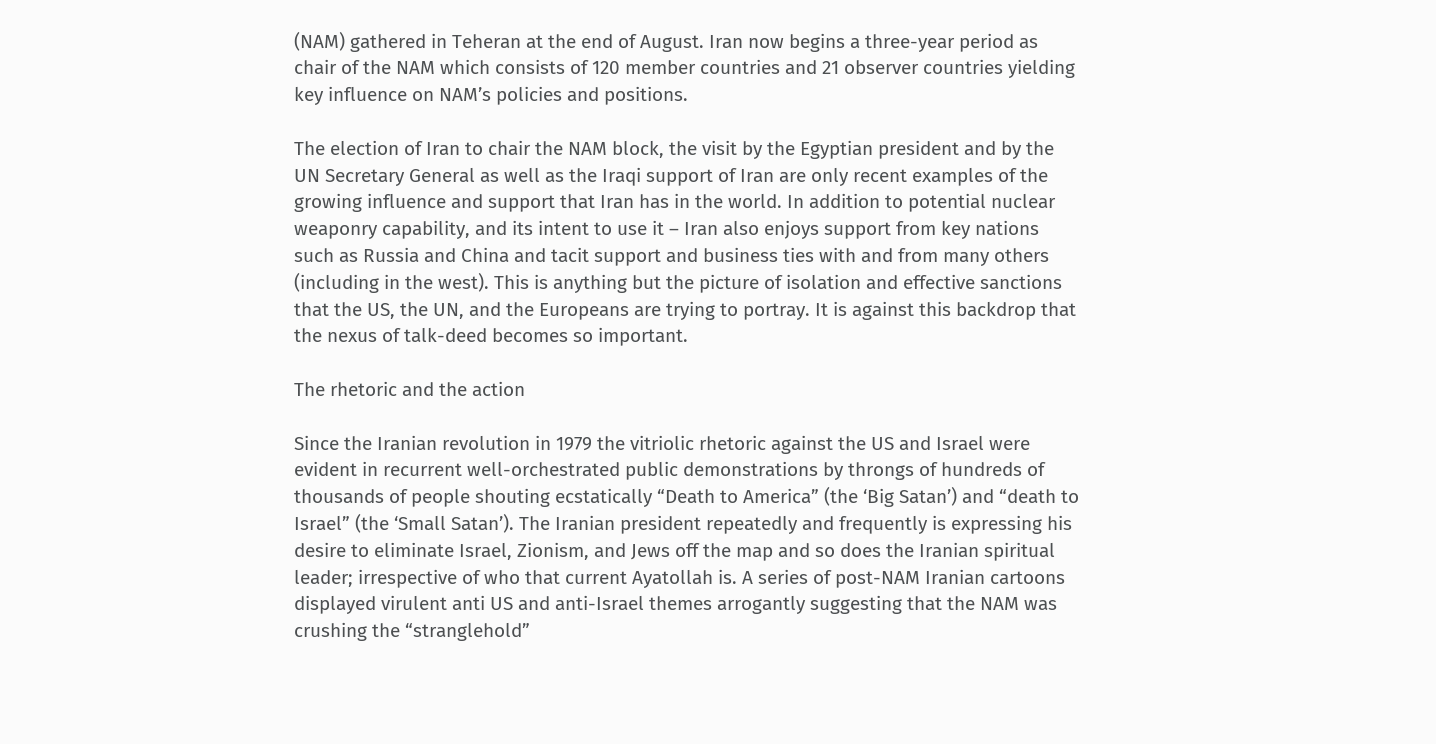(NAM) gathered in Teheran at the end of August. Iran now begins a three-year period as chair of the NAM which consists of 120 member countries and 21 observer countries yielding key influence on NAM’s policies and positions.

The election of Iran to chair the NAM block, the visit by the Egyptian president and by the UN Secretary General as well as the Iraqi support of Iran are only recent examples of the growing influence and support that Iran has in the world. In addition to potential nuclear weaponry capability, and its intent to use it – Iran also enjoys support from key nations such as Russia and China and tacit support and business ties with and from many others (including in the west). This is anything but the picture of isolation and effective sanctions that the US, the UN, and the Europeans are trying to portray. It is against this backdrop that the nexus of talk-deed becomes so important.

The rhetoric and the action

Since the Iranian revolution in 1979 the vitriolic rhetoric against the US and Israel were evident in recurrent well-orchestrated public demonstrations by throngs of hundreds of thousands of people shouting ecstatically “Death to America” (the ‘Big Satan’) and “death to Israel” (the ‘Small Satan’). The Iranian president repeatedly and frequently is expressing his desire to eliminate Israel, Zionism, and Jews off the map and so does the Iranian spiritual leader; irrespective of who that current Ayatollah is. A series of post-NAM Iranian cartoons displayed virulent anti US and anti-Israel themes arrogantly suggesting that the NAM was crushing the “stranglehold”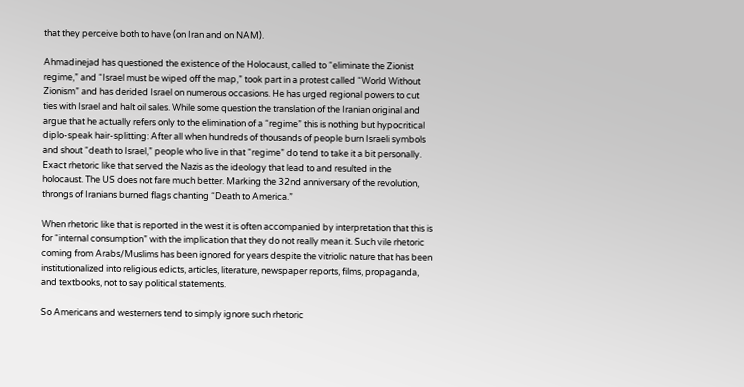that they perceive both to have (on Iran and on NAM).

Ahmadinejad has questioned the existence of the Holocaust, called to “eliminate the Zionist regime,” and “Israel must be wiped off the map,” took part in a protest called “World Without Zionism” and has derided Israel on numerous occasions. He has urged regional powers to cut ties with Israel and halt oil sales. While some question the translation of the Iranian original and argue that he actually refers only to the elimination of a “regime” this is nothing but hypocritical diplo-speak hair-splitting: After all when hundreds of thousands of people burn Israeli symbols and shout “death to Israel,” people who live in that “regime” do tend to take it a bit personally. Exact rhetoric like that served the Nazis as the ideology that lead to and resulted in the holocaust. The US does not fare much better. Marking the 32nd anniversary of the revolution, throngs of Iranians burned flags chanting “Death to America.”

When rhetoric like that is reported in the west it is often accompanied by interpretation that this is for “internal consumption” with the implication that they do not really mean it. Such vile rhetoric coming from Arabs/Muslims has been ignored for years despite the vitriolic nature that has been institutionalized into religious edicts, articles, literature, newspaper reports, films, propaganda, and textbooks, not to say political statements.

So Americans and westerners tend to simply ignore such rhetoric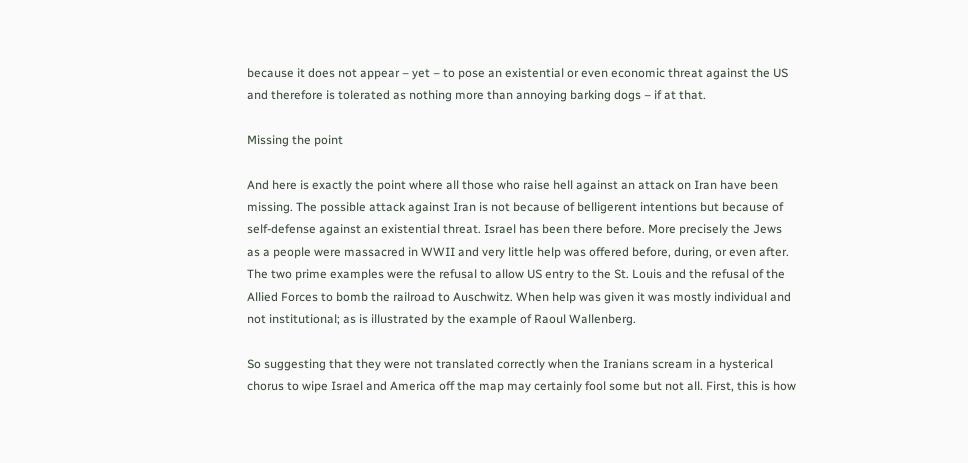because it does not appear – yet – to pose an existential or even economic threat against the US and therefore is tolerated as nothing more than annoying barking dogs – if at that.

Missing the point

And here is exactly the point where all those who raise hell against an attack on Iran have been missing. The possible attack against Iran is not because of belligerent intentions but because of self-defense against an existential threat. Israel has been there before. More precisely the Jews as a people were massacred in WWII and very little help was offered before, during, or even after. The two prime examples were the refusal to allow US entry to the St. Louis and the refusal of the Allied Forces to bomb the railroad to Auschwitz. When help was given it was mostly individual and not institutional; as is illustrated by the example of Raoul Wallenberg.

So suggesting that they were not translated correctly when the Iranians scream in a hysterical chorus to wipe Israel and America off the map may certainly fool some but not all. First, this is how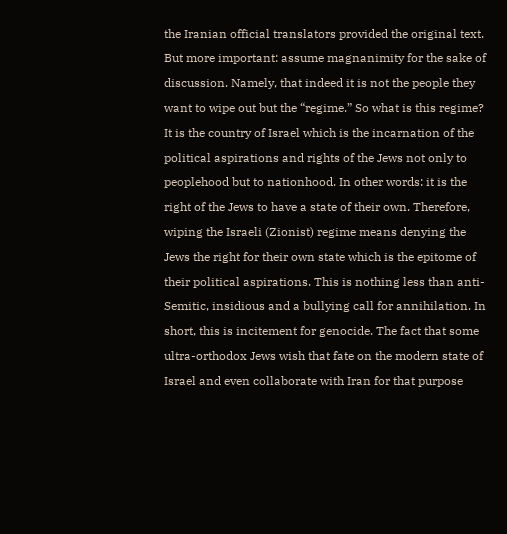the Iranian official translators provided the original text. But more important: assume magnanimity for the sake of discussion. Namely, that indeed it is not the people they want to wipe out but the “regime.” So what is this regime? It is the country of Israel which is the incarnation of the political aspirations and rights of the Jews not only to peoplehood but to nationhood. In other words: it is the right of the Jews to have a state of their own. Therefore, wiping the Israeli (Zionist) regime means denying the Jews the right for their own state which is the epitome of their political aspirations. This is nothing less than anti-Semitic, insidious and a bullying call for annihilation. In short, this is incitement for genocide. The fact that some ultra-orthodox Jews wish that fate on the modern state of Israel and even collaborate with Iran for that purpose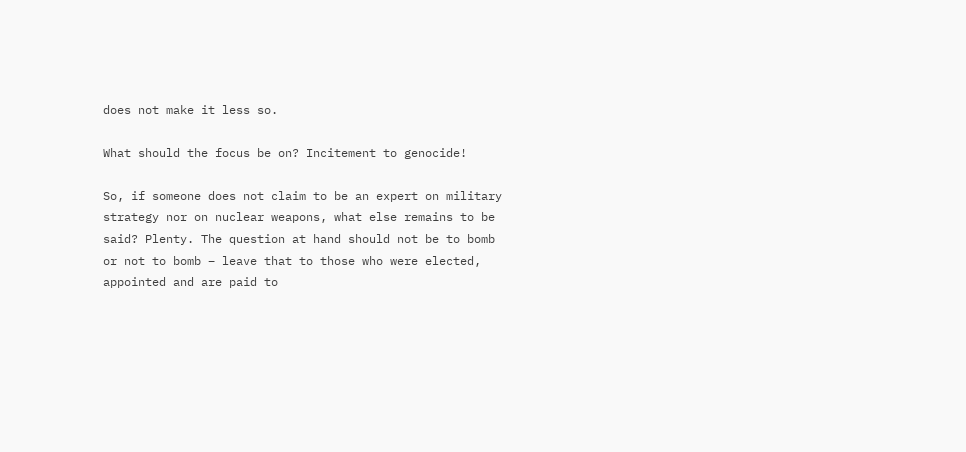does not make it less so.

What should the focus be on? Incitement to genocide!

So, if someone does not claim to be an expert on military strategy nor on nuclear weapons, what else remains to be said? Plenty. The question at hand should not be to bomb or not to bomb – leave that to those who were elected, appointed and are paid to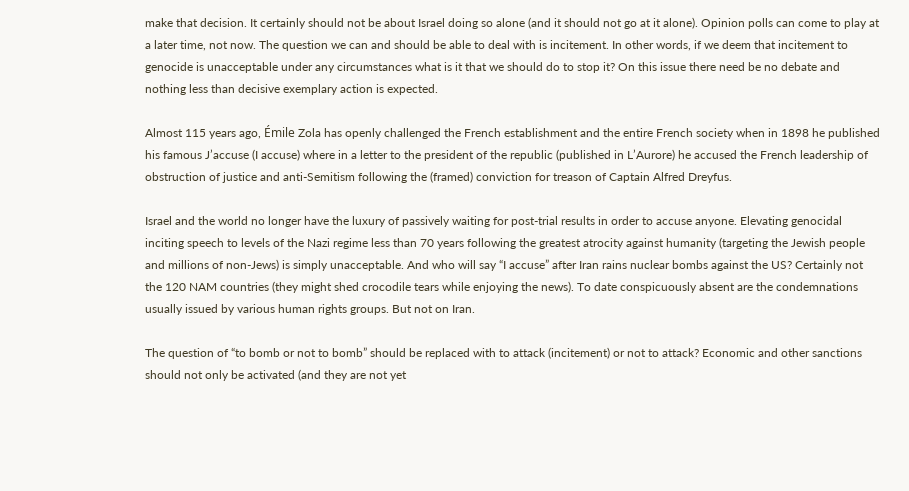make that decision. It certainly should not be about Israel doing so alone (and it should not go at it alone). Opinion polls can come to play at a later time, not now. The question we can and should be able to deal with is incitement. In other words, if we deem that incitement to genocide is unacceptable under any circumstances what is it that we should do to stop it? On this issue there need be no debate and nothing less than decisive exemplary action is expected.

Almost 115 years ago, Émile Zola has openly challenged the French establishment and the entire French society when in 1898 he published his famous J’accuse (I accuse) where in a letter to the president of the republic (published in L’Aurore) he accused the French leadership of obstruction of justice and anti-Semitism following the (framed) conviction for treason of Captain Alfred Dreyfus.

Israel and the world no longer have the luxury of passively waiting for post-trial results in order to accuse anyone. Elevating genocidal inciting speech to levels of the Nazi regime less than 70 years following the greatest atrocity against humanity (targeting the Jewish people and millions of non-Jews) is simply unacceptable. And who will say “I accuse” after Iran rains nuclear bombs against the US? Certainly not the 120 NAM countries (they might shed crocodile tears while enjoying the news). To date conspicuously absent are the condemnations usually issued by various human rights groups. But not on Iran.

The question of “to bomb or not to bomb” should be replaced with to attack (incitement) or not to attack? Economic and other sanctions should not only be activated (and they are not yet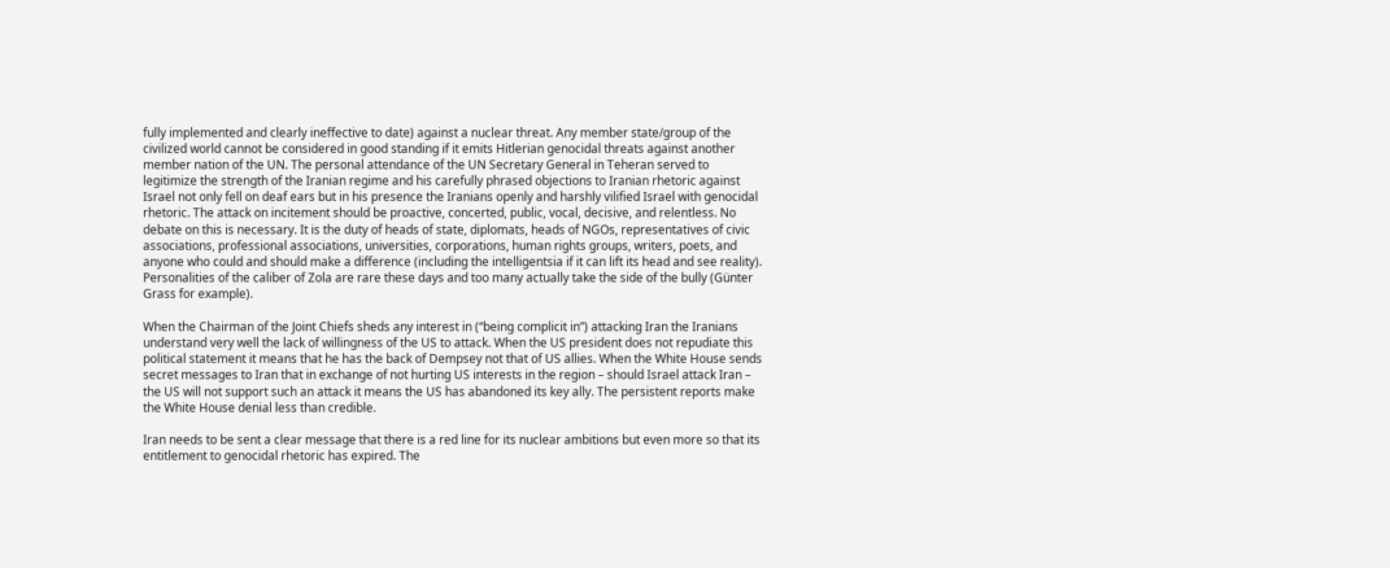fully implemented and clearly ineffective to date) against a nuclear threat. Any member state/group of the civilized world cannot be considered in good standing if it emits Hitlerian genocidal threats against another member nation of the UN. The personal attendance of the UN Secretary General in Teheran served to legitimize the strength of the Iranian regime and his carefully phrased objections to Iranian rhetoric against Israel not only fell on deaf ears but in his presence the Iranians openly and harshly vilified Israel with genocidal rhetoric. The attack on incitement should be proactive, concerted, public, vocal, decisive, and relentless. No debate on this is necessary. It is the duty of heads of state, diplomats, heads of NGOs, representatives of civic associations, professional associations, universities, corporations, human rights groups, writers, poets, and anyone who could and should make a difference (including the intelligentsia if it can lift its head and see reality). Personalities of the caliber of Zola are rare these days and too many actually take the side of the bully (Günter Grass for example).

When the Chairman of the Joint Chiefs sheds any interest in (“being complicit in”) attacking Iran the Iranians understand very well the lack of willingness of the US to attack. When the US president does not repudiate this political statement it means that he has the back of Dempsey not that of US allies. When the White House sends secret messages to Iran that in exchange of not hurting US interests in the region – should Israel attack Iran – the US will not support such an attack it means the US has abandoned its key ally. The persistent reports make the White House denial less than credible.

Iran needs to be sent a clear message that there is a red line for its nuclear ambitions but even more so that its entitlement to genocidal rhetoric has expired. The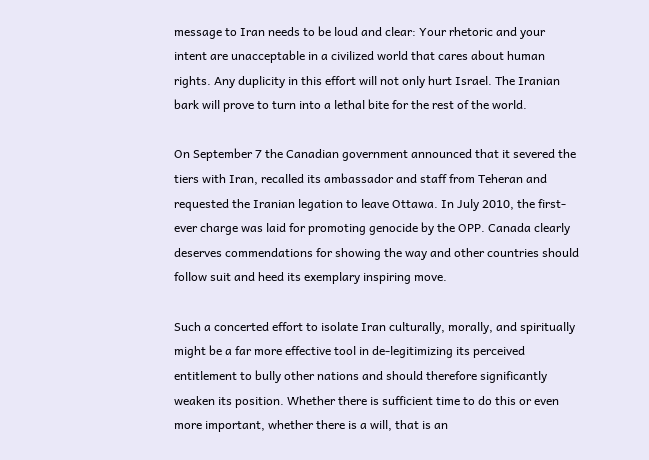message to Iran needs to be loud and clear: Your rhetoric and your intent are unacceptable in a civilized world that cares about human rights. Any duplicity in this effort will not only hurt Israel. The Iranian bark will prove to turn into a lethal bite for the rest of the world.

On September 7 the Canadian government announced that it severed the tiers with Iran, recalled its ambassador and staff from Teheran and requested the Iranian legation to leave Ottawa. In July 2010, the first-ever charge was laid for promoting genocide by the OPP. Canada clearly deserves commendations for showing the way and other countries should follow suit and heed its exemplary inspiring move.

Such a concerted effort to isolate Iran culturally, morally, and spiritually might be a far more effective tool in de-legitimizing its perceived entitlement to bully other nations and should therefore significantly weaken its position. Whether there is sufficient time to do this or even more important, whether there is a will, that is an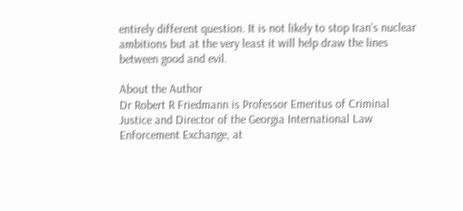entirely different question. It is not likely to stop Iran’s nuclear ambitions but at the very least it will help draw the lines between good and evil.

About the Author
Dr Robert R Friedmann is Professor Emeritus of Criminal Justice and Director of the Georgia International Law Enforcement Exchange, at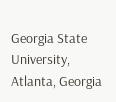Georgia State University, Atlanta, Georgia